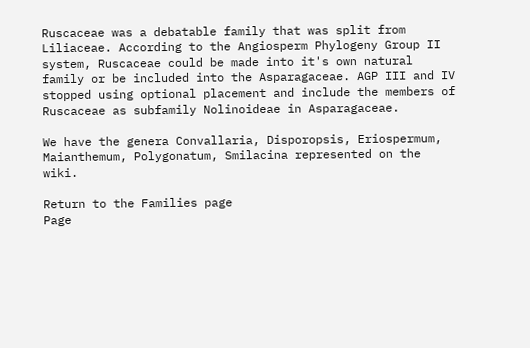Ruscaceae was a debatable family that was split from Liliaceae. According to the Angiosperm Phylogeny Group II system, Ruscaceae could be made into it's own natural family or be included into the Asparagaceae. AGP III and IV stopped using optional placement and include the members of Ruscaceae as subfamily Nolinoideae in Asparagaceae.

We have the genera Convallaria, Disporopsis, Eriospermum, Maianthemum, Polygonatum, Smilacina represented on the wiki.

Return to the Families page
Page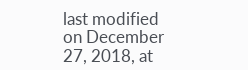last modified on December 27, 2018, at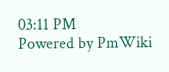03:11 PM
Powered by PmWiki